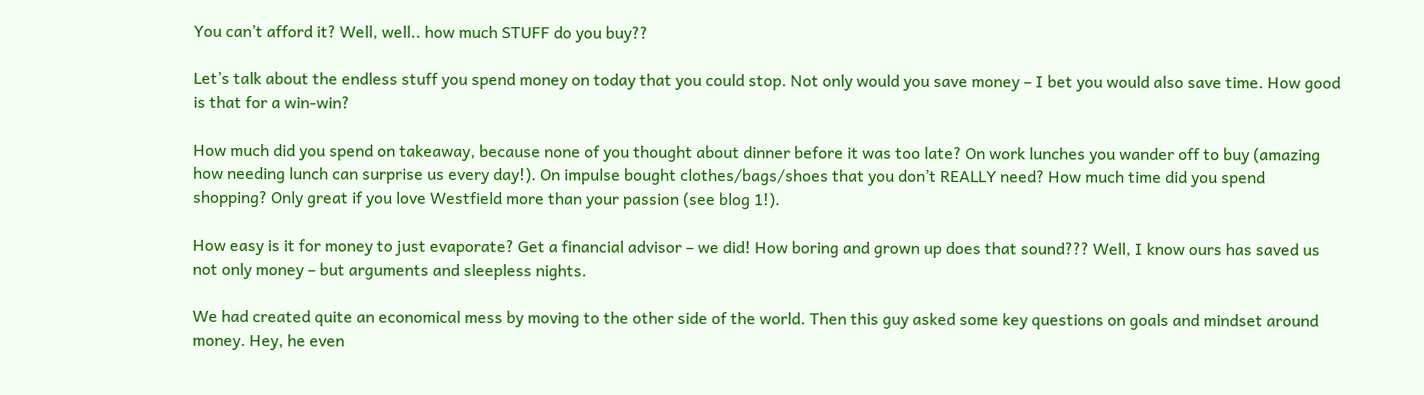You can’t afford it? Well, well.. how much STUFF do you buy??

Let’s talk about the endless stuff you spend money on today that you could stop. Not only would you save money – I bet you would also save time. How good is that for a win-win?

How much did you spend on takeaway, because none of you thought about dinner before it was too late? On work lunches you wander off to buy (amazing how needing lunch can surprise us every day!). On impulse bought clothes/bags/shoes that you don’t REALLY need? How much time did you spend shopping? Only great if you love Westfield more than your passion (see blog 1!).

How easy is it for money to just evaporate? Get a financial advisor – we did! How boring and grown up does that sound??? Well, I know ours has saved us not only money – but arguments and sleepless nights.

We had created quite an economical mess by moving to the other side of the world. Then this guy asked some key questions on goals and mindset around money. Hey, he even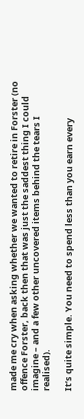made me cry when asking whether we wanted to retire in Forster (no offence Forster, back then that was just the saddest thing I could imagine – and a few other uncovered items behind the tears I realised).

It’s quite simple. You need to spend less than you earn every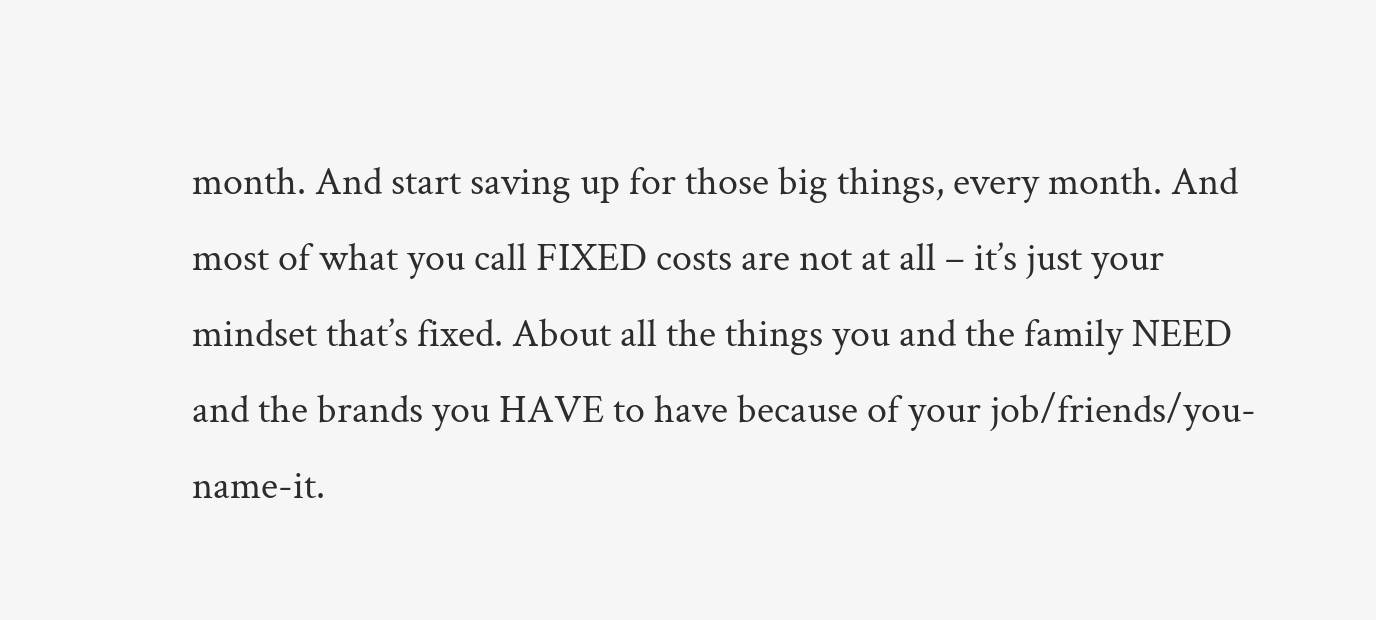month. And start saving up for those big things, every month. And most of what you call FIXED costs are not at all – it’s just your mindset that’s fixed. About all the things you and the family NEED and the brands you HAVE to have because of your job/friends/you-name-it.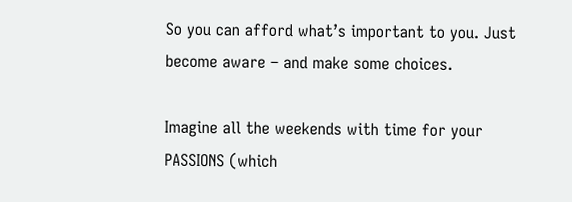So you can afford what’s important to you. Just become aware – and make some choices.

Imagine all the weekends with time for your PASSIONS (which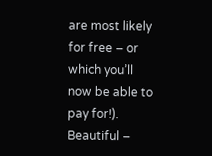are most likely for free – or which you’ll now be able to pay for!). Beautiful –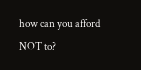how can you afford NOT to?